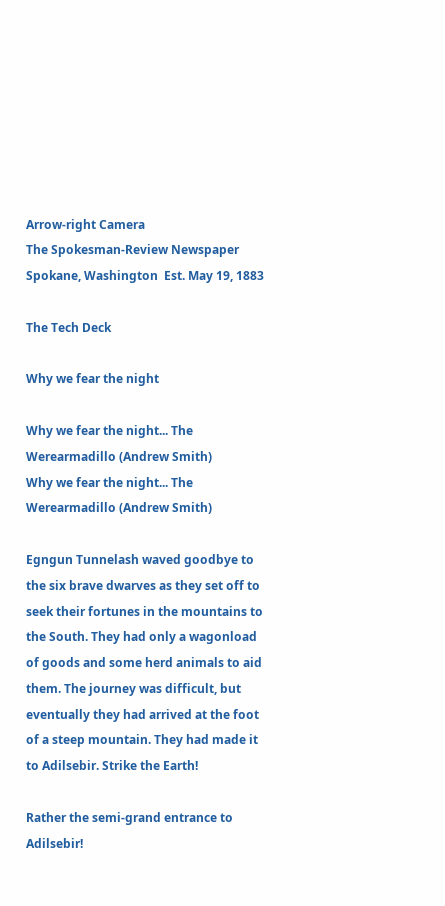Arrow-right Camera
The Spokesman-Review Newspaper
Spokane, Washington  Est. May 19, 1883

The Tech Deck

Why we fear the night

Why we fear the night... The Werearmadillo (Andrew Smith)
Why we fear the night... The Werearmadillo (Andrew Smith)

Egngun Tunnelash waved goodbye to the six brave dwarves as they set off to seek their fortunes in the mountains to the South. They had only a wagonload of goods and some herd animals to aid them. The journey was difficult, but eventually they had arrived at the foot of a steep mountain. They had made it to Adilsebir. Strike the Earth!

Rather the semi-grand entrance to Adilsebir!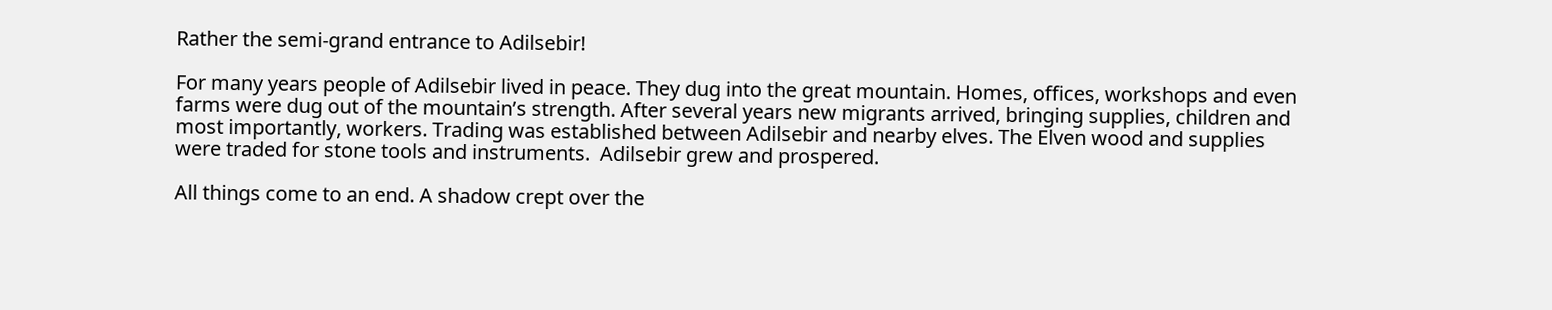Rather the semi-grand entrance to Adilsebir!

For many years people of Adilsebir lived in peace. They dug into the great mountain. Homes, offices, workshops and even farms were dug out of the mountain’s strength. After several years new migrants arrived, bringing supplies, children and most importantly, workers. Trading was established between Adilsebir and nearby elves. The Elven wood and supplies were traded for stone tools and instruments.  Adilsebir grew and prospered.

All things come to an end. A shadow crept over the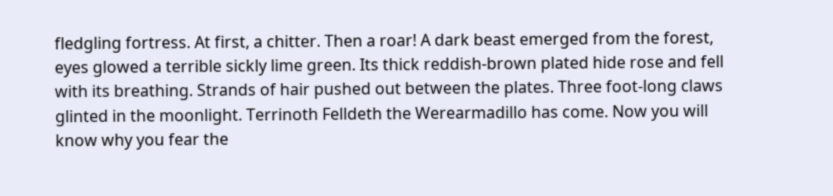fledgling fortress. At first, a chitter. Then a roar! A dark beast emerged from the forest, eyes glowed a terrible sickly lime green. Its thick reddish-brown plated hide rose and fell with its breathing. Strands of hair pushed out between the plates. Three foot-long claws glinted in the moonlight. Terrinoth Felldeth the Werearmadillo has come. Now you will know why you fear the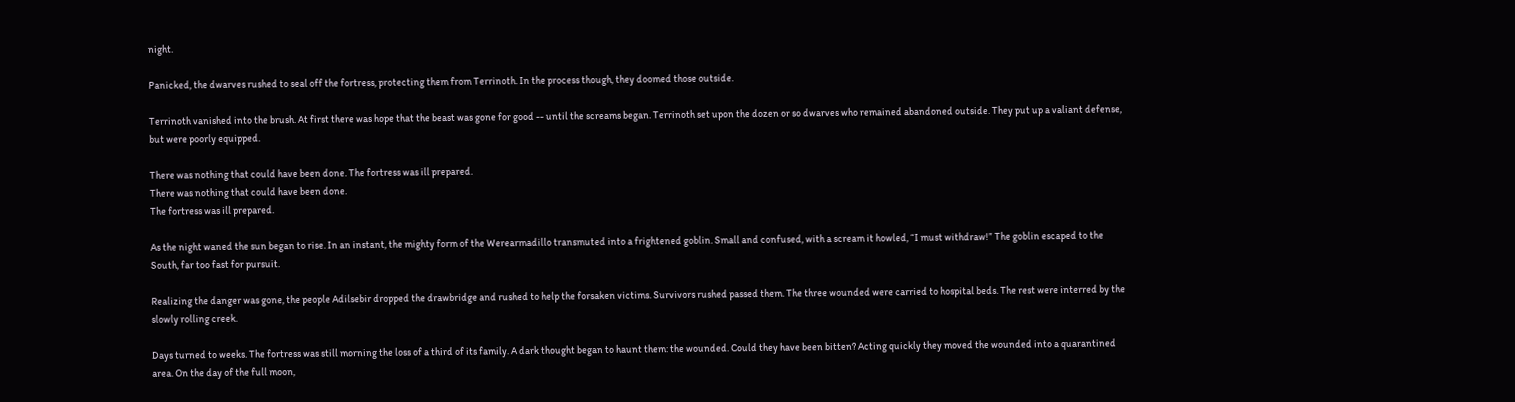night.

Panicked, the dwarves rushed to seal off the fortress, protecting them from Terrinoth. In the process though, they doomed those outside.

Terrinoth vanished into the brush. At first there was hope that the beast was gone for good -- until the screams began. Terrinoth set upon the dozen or so dwarves who remained abandoned outside. They put up a valiant defense, but were poorly equipped.

There was nothing that could have been done. The fortress was ill prepared.
There was nothing that could have been done.
The fortress was ill prepared.

As the night waned the sun began to rise. In an instant, the mighty form of the Werearmadillo transmuted into a frightened goblin. Small and confused, with a scream it howled, “I must withdraw!” The goblin escaped to the South, far too fast for pursuit.

Realizing the danger was gone, the people Adilsebir dropped the drawbridge and rushed to help the forsaken victims. Survivors rushed passed them. The three wounded were carried to hospital beds. The rest were interred by the slowly rolling creek.

Days turned to weeks. The fortress was still morning the loss of a third of its family. A dark thought began to haunt them: the wounded. Could they have been bitten? Acting quickly they moved the wounded into a quarantined area. On the day of the full moon,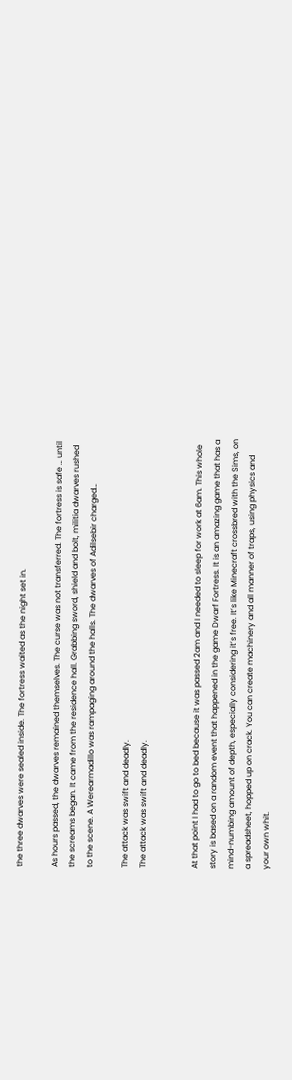the three dwarves were sealed inside. The fortress waited as the night set in.

As hours passed, the dwarves remained themselves. The curse was not transferred. The fortress is safe … until the screams began. It came from the residence hall. Grabbing sword, shield and bolt, militia dwarves rushed to the scene. A Werearmadillo was rampaging around the halls. The dwarves of Adilsebir charged…

The attack was swift and deadly.
The attack was swift and deadly.


At that point I had to go to bed because it was passed 2am and I needed to sleep for work at 6am. This whole story is based on a random event that happened in the game Dwarf Fortress. It is an amazing game that has a mind-numbing amount of depth, especially considering it’s free. It’s like Minecraft crossbred with the Sims, on a spreadsheet, hopped up on crack. You can create machinery and all manner of traps, using physics and your own whit.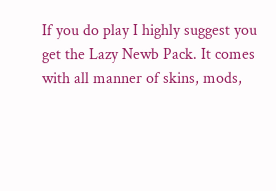If you do play I highly suggest you get the Lazy Newb Pack. It comes with all manner of skins, mods,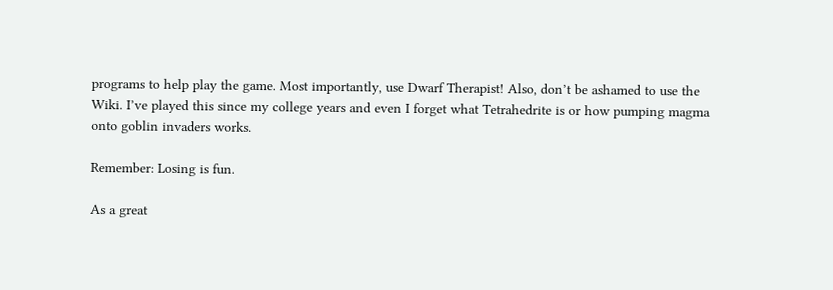programs to help play the game. Most importantly, use Dwarf Therapist! Also, don’t be ashamed to use the Wiki. I’ve played this since my college years and even I forget what Tetrahedrite is or how pumping magma onto goblin invaders works.

Remember: Losing is fun.

As a great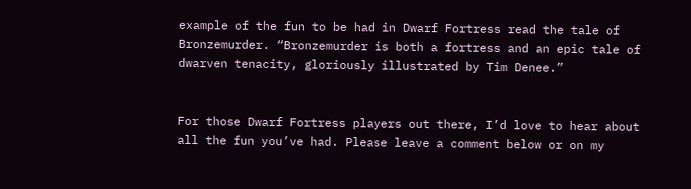example of the fun to be had in Dwarf Fortress read the tale of Bronzemurder. “Bronzemurder is both a fortress and an epic tale of dwarven tenacity, gloriously illustrated by Tim Denee.”


For those Dwarf Fortress players out there, I’d love to hear about all the fun you’ve had. Please leave a comment below or on my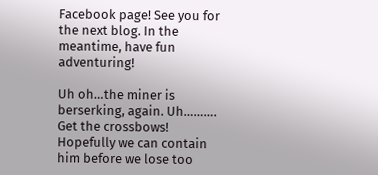Facebook page! See you for the next blog. In the meantime, have fun adventuring!

Uh oh…the miner is berserking, again. Uh………. Get the crossbows! Hopefully we can contain him before we lose too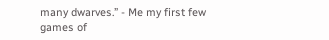many dwarves.” - Me my first few games of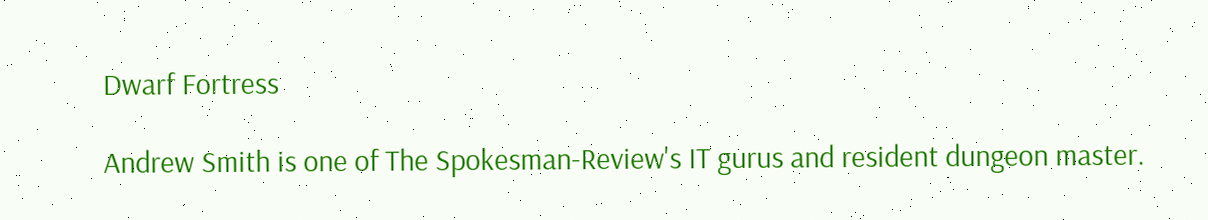Dwarf Fortress

Andrew Smith is one of The Spokesman-Review's IT gurus and resident dungeon master.